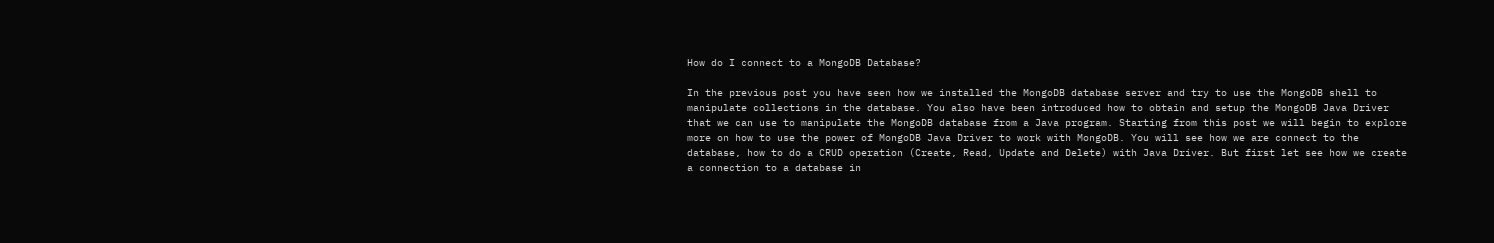How do I connect to a MongoDB Database?

In the previous post you have seen how we installed the MongoDB database server and try to use the MongoDB shell to manipulate collections in the database. You also have been introduced how to obtain and setup the MongoDB Java Driver that we can use to manipulate the MongoDB database from a Java program. Starting from this post we will begin to explore more on how to use the power of MongoDB Java Driver to work with MongoDB. You will see how we are connect to the database, how to do a CRUD operation (Create, Read, Update and Delete) with Java Driver. But first let see how we create a connection to a database in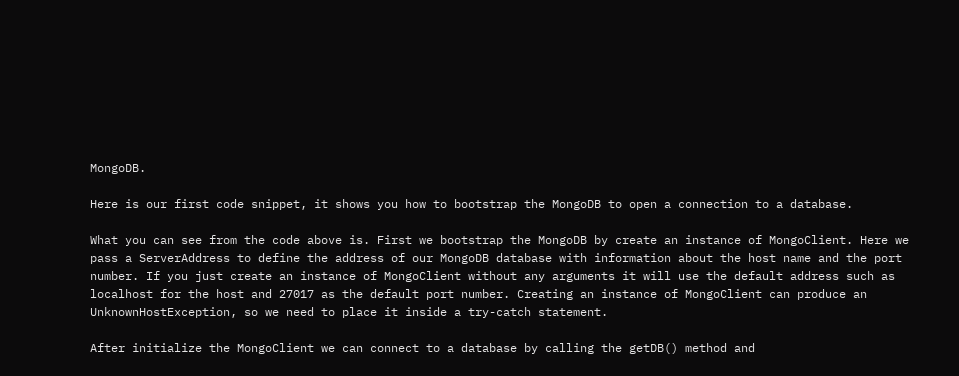MongoDB.

Here is our first code snippet, it shows you how to bootstrap the MongoDB to open a connection to a database.

What you can see from the code above is. First we bootstrap the MongoDB by create an instance of MongoClient. Here we pass a ServerAddress to define the address of our MongoDB database with information about the host name and the port number. If you just create an instance of MongoClient without any arguments it will use the default address such as localhost for the host and 27017 as the default port number. Creating an instance of MongoClient can produce an UnknownHostException, so we need to place it inside a try-catch statement.

After initialize the MongoClient we can connect to a database by calling the getDB() method and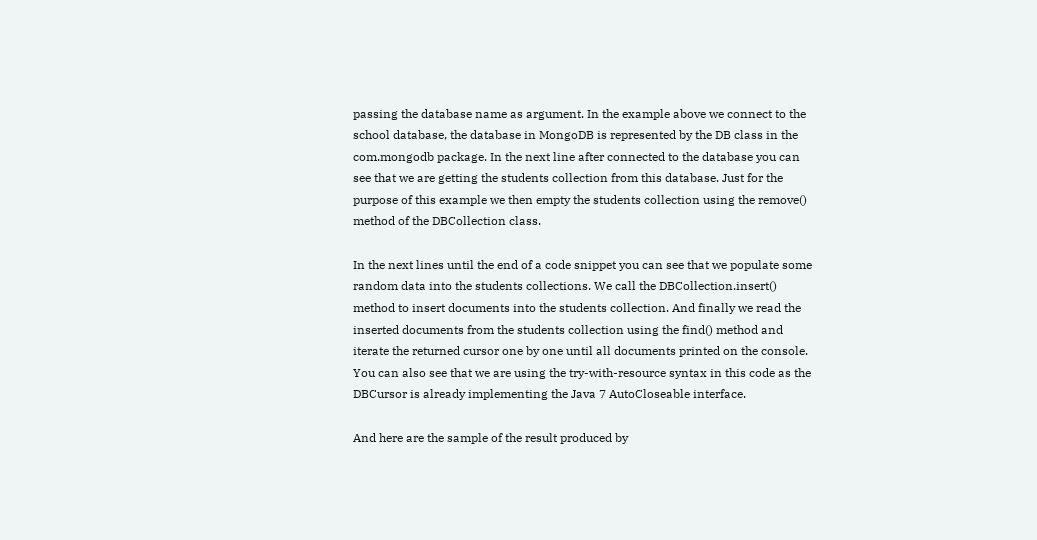passing the database name as argument. In the example above we connect to the school database, the database in MongoDB is represented by the DB class in the com.mongodb package. In the next line after connected to the database you can see that we are getting the students collection from this database. Just for the purpose of this example we then empty the students collection using the remove() method of the DBCollection class.

In the next lines until the end of a code snippet you can see that we populate some random data into the students collections. We call the DBCollection.insert() method to insert documents into the students collection. And finally we read the inserted documents from the students collection using the find() method and iterate the returned cursor one by one until all documents printed on the console. You can also see that we are using the try-with-resource syntax in this code as the DBCursor is already implementing the Java 7 AutoCloseable interface.

And here are the sample of the result produced by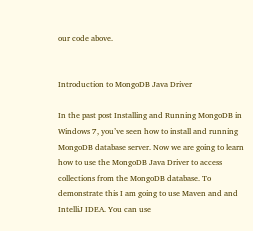our code above.


Introduction to MongoDB Java Driver

In the past post Installing and Running MongoDB in Windows 7, you’ve seen how to install and running MongoDB database server. Now we are going to learn how to use the MongoDB Java Driver to access collections from the MongoDB database. To demonstrate this I am going to use Maven and and IntelliJ IDEA. You can use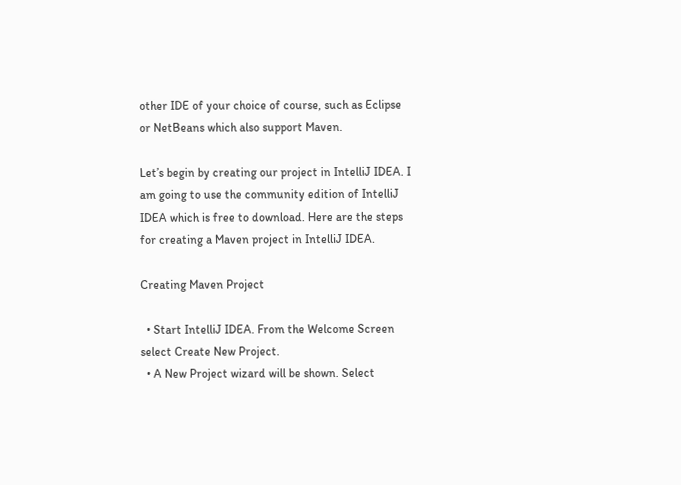other IDE of your choice of course, such as Eclipse or NetBeans which also support Maven.

Let’s begin by creating our project in IntelliJ IDEA. I am going to use the community edition of IntelliJ IDEA which is free to download. Here are the steps for creating a Maven project in IntelliJ IDEA.

Creating Maven Project

  • Start IntelliJ IDEA. From the Welcome Screen select Create New Project.
  • A New Project wizard will be shown. Select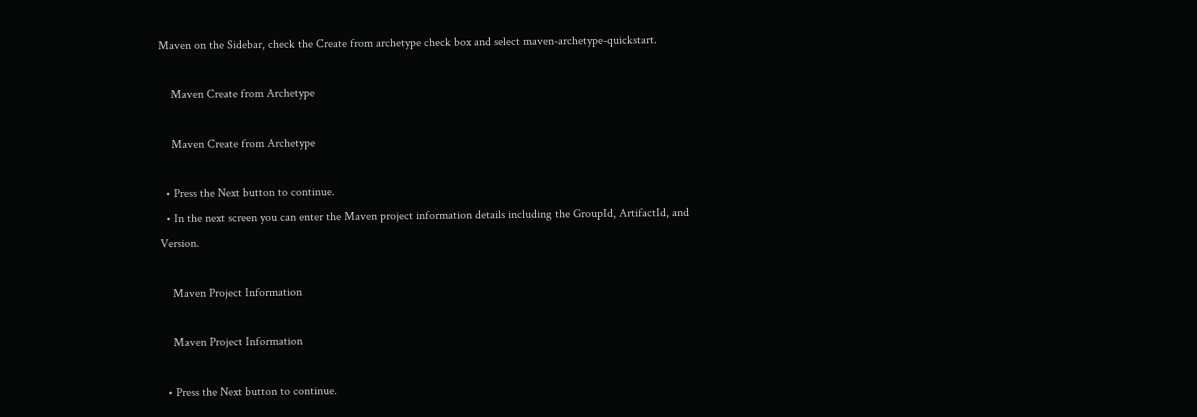Maven on the Sidebar, check the Create from archetype check box and select maven-archetype-quickstart.

    Maven Create from Archetype

    Maven Create from Archetype

  • Press the Next button to continue.
  • In the next screen you can enter the Maven project information details including the GroupId, ArtifactId, and Version.

    Maven Project Information

    Maven Project Information

  • Press the Next button to continue.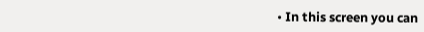• In this screen you can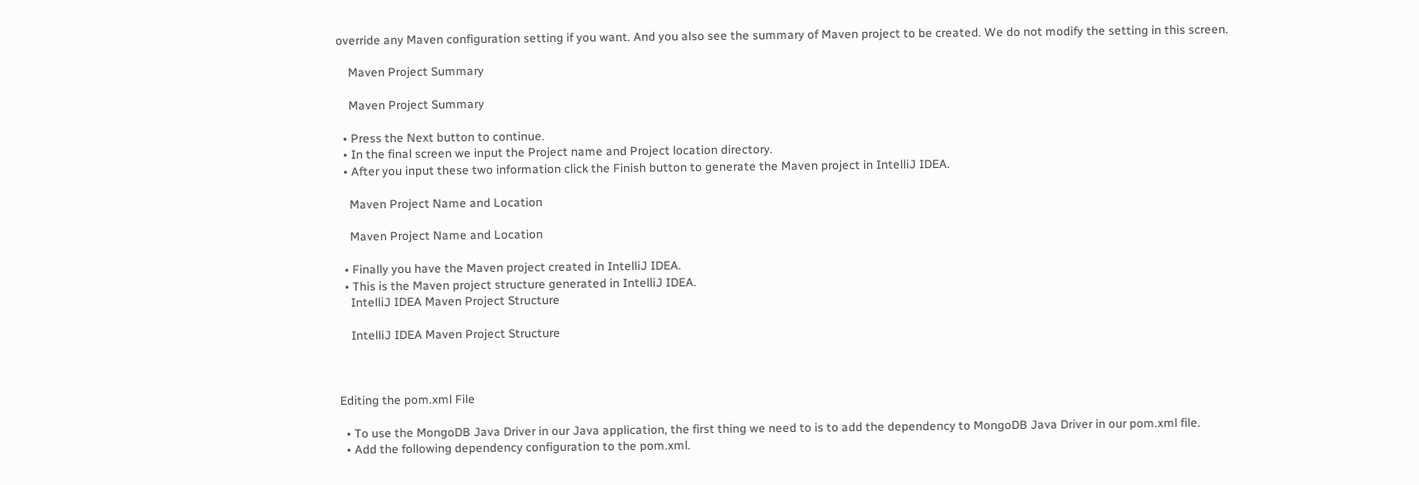override any Maven configuration setting if you want. And you also see the summary of Maven project to be created. We do not modify the setting in this screen.

    Maven Project Summary

    Maven Project Summary

  • Press the Next button to continue.
  • In the final screen we input the Project name and Project location directory.
  • After you input these two information click the Finish button to generate the Maven project in IntelliJ IDEA.

    Maven Project Name and Location

    Maven Project Name and Location

  • Finally you have the Maven project created in IntelliJ IDEA.
  • This is the Maven project structure generated in IntelliJ IDEA.
    IntelliJ IDEA Maven Project Structure

    IntelliJ IDEA Maven Project Structure



Editing the pom.xml File

  • To use the MongoDB Java Driver in our Java application, the first thing we need to is to add the dependency to MongoDB Java Driver in our pom.xml file.
  • Add the following dependency configuration to the pom.xml.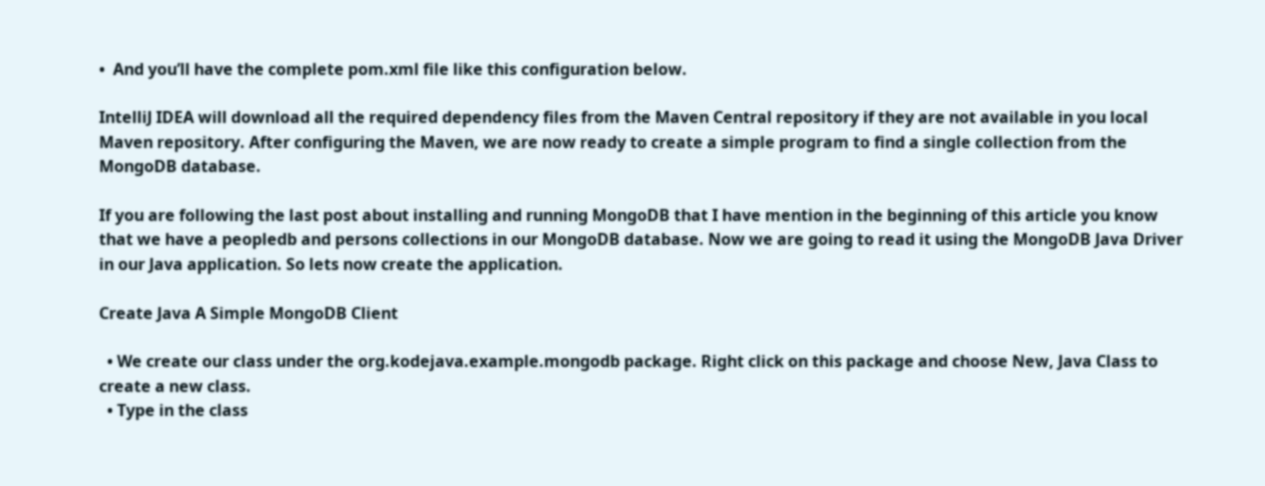•  And you’ll have the complete pom.xml file like this configuration below.

IntelliJ IDEA will download all the required dependency files from the Maven Central repository if they are not available in you local Maven repository. After configuring the Maven, we are now ready to create a simple program to find a single collection from the MongoDB database.

If you are following the last post about installing and running MongoDB that I have mention in the beginning of this article you know that we have a peopledb and persons collections in our MongoDB database. Now we are going to read it using the MongoDB Java Driver in our Java application. So lets now create the application.

Create Java A Simple MongoDB Client

  • We create our class under the org.kodejava.example.mongodb package. Right click on this package and choose New, Java Class to create a new class.
  • Type in the class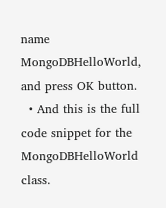name MongoDBHelloWorld, and press OK button.
  • And this is the full code snippet for the MongoDBHelloWorld class.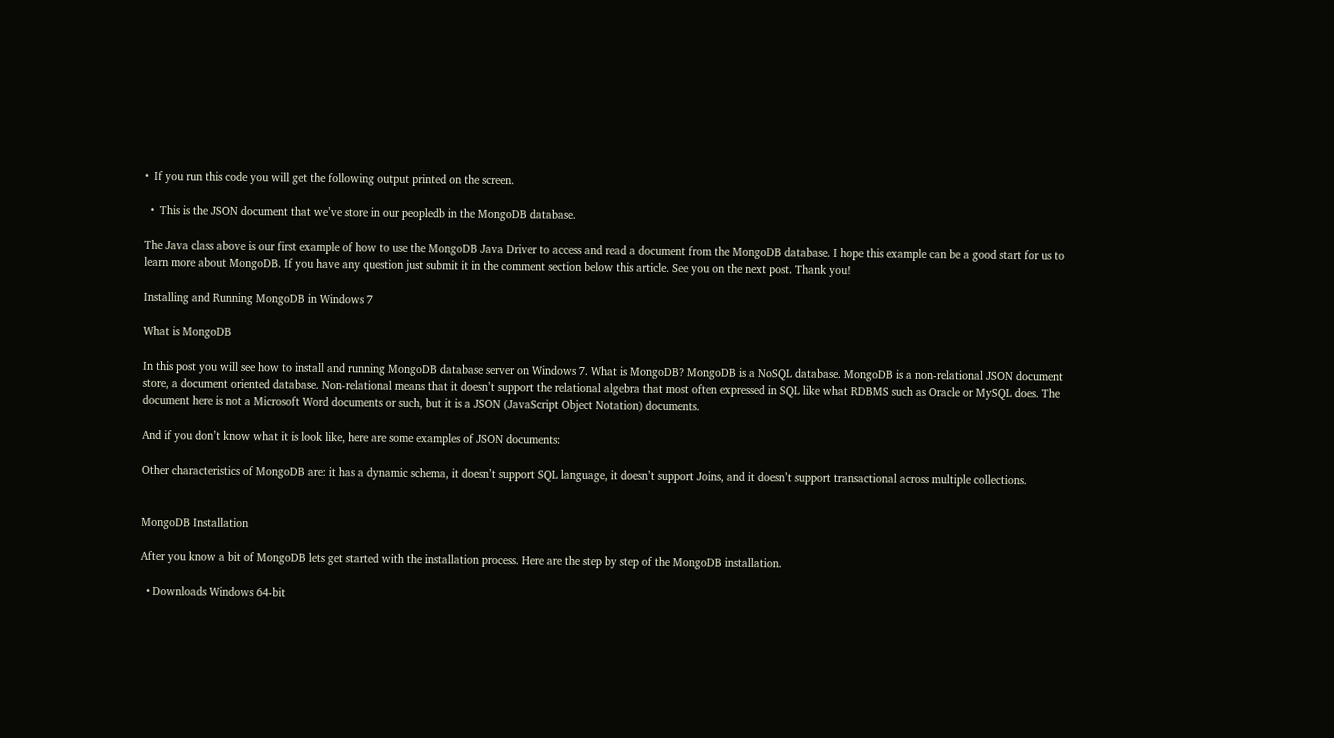•  If you run this code you will get the following output printed on the screen.

  •  This is the JSON document that we’ve store in our peopledb in the MongoDB database.

The Java class above is our first example of how to use the MongoDB Java Driver to access and read a document from the MongoDB database. I hope this example can be a good start for us to learn more about MongoDB. If you have any question just submit it in the comment section below this article. See you on the next post. Thank you!

Installing and Running MongoDB in Windows 7

What is MongoDB

In this post you will see how to install and running MongoDB database server on Windows 7. What is MongoDB? MongoDB is a NoSQL database. MongoDB is a non-relational JSON document store, a document oriented database. Non-relational means that it doesn’t support the relational algebra that most often expressed in SQL like what RDBMS such as Oracle or MySQL does. The document here is not a Microsoft Word documents or such, but it is a JSON (JavaScript Object Notation) documents.

And if you don’t know what it is look like, here are some examples of JSON documents:

Other characteristics of MongoDB are: it has a dynamic schema, it doesn’t support SQL language, it doesn’t support Joins, and it doesn’t support transactional across multiple collections.


MongoDB Installation

After you know a bit of MongoDB lets get started with the installation process. Here are the step by step of the MongoDB installation.

  • Downloads Windows 64-bit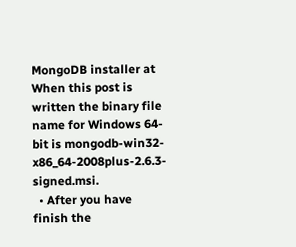MongoDB installer at When this post is written the binary file name for Windows 64-bit is mongodb-win32-x86_64-2008plus-2.6.3-signed.msi.
  • After you have finish the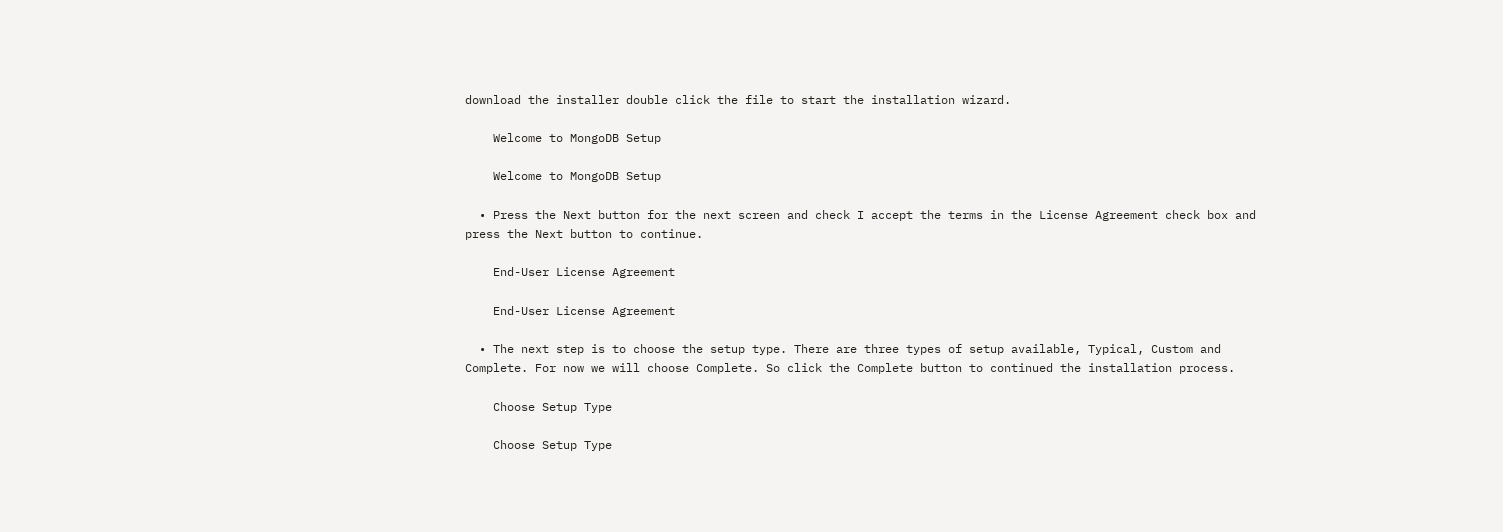download the installer double click the file to start the installation wizard.

    Welcome to MongoDB Setup

    Welcome to MongoDB Setup

  • Press the Next button for the next screen and check I accept the terms in the License Agreement check box and press the Next button to continue.

    End-User License Agreement

    End-User License Agreement

  • The next step is to choose the setup type. There are three types of setup available, Typical, Custom and Complete. For now we will choose Complete. So click the Complete button to continued the installation process.

    Choose Setup Type

    Choose Setup Type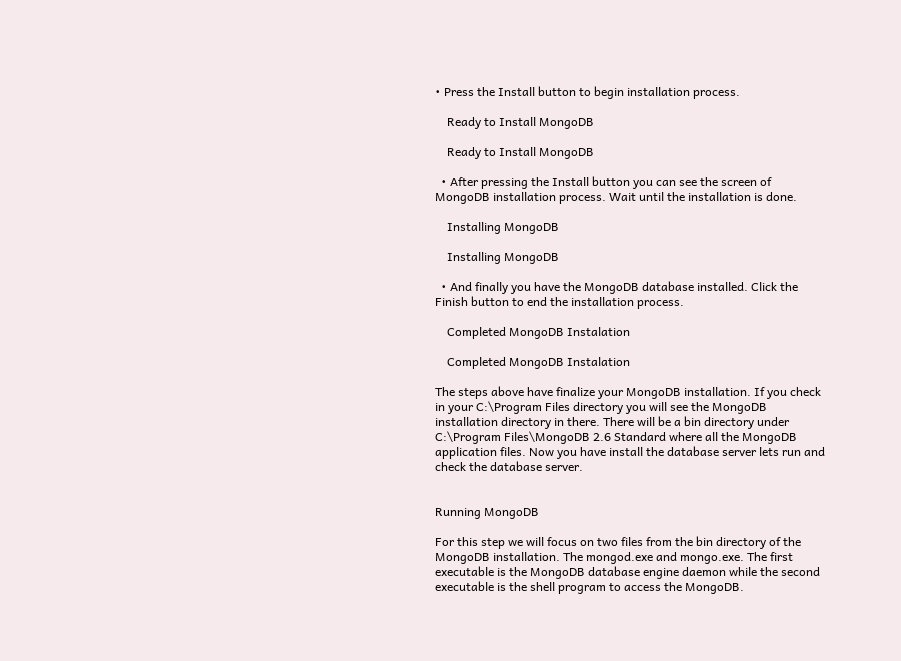• Press the Install button to begin installation process.

    Ready to Install MongoDB

    Ready to Install MongoDB

  • After pressing the Install button you can see the screen of MongoDB installation process. Wait until the installation is done.

    Installing MongoDB

    Installing MongoDB

  • And finally you have the MongoDB database installed. Click the Finish button to end the installation process.

    Completed MongoDB Instalation

    Completed MongoDB Instalation

The steps above have finalize your MongoDB installation. If you check in your C:\Program Files directory you will see the MongoDB installation directory in there. There will be a bin directory under C:\Program Files\MongoDB 2.6 Standard where all the MongoDB application files. Now you have install the database server lets run and check the database server.


Running MongoDB

For this step we will focus on two files from the bin directory of the MongoDB installation. The mongod.exe and mongo.exe. The first executable is the MongoDB database engine daemon while the second executable is the shell program to access the MongoDB.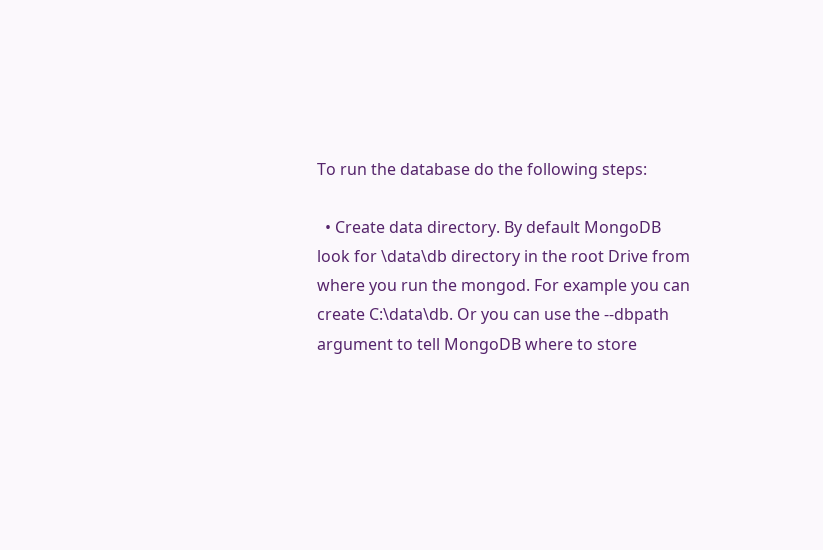To run the database do the following steps:

  • Create data directory. By default MongoDB look for \data\db directory in the root Drive from where you run the mongod. For example you can create C:\data\db. Or you can use the --dbpath argument to tell MongoDB where to store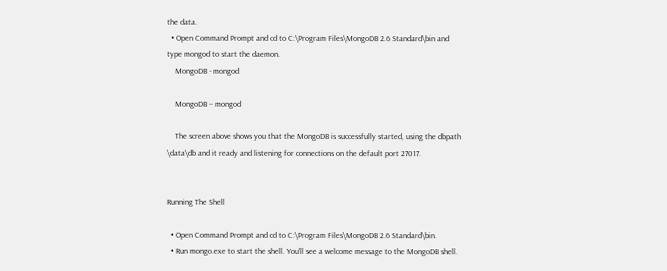the data.
  • Open Command Prompt and cd to C:\Program Files\MongoDB 2.6 Standard\bin and type mongod to start the daemon.
    MongoDB - mongod

    MongoDB – mongod

    The screen above shows you that the MongoDB is successfully started, using the dbpath \data\db and it ready and listening for connections on the default port 27017.


Running The Shell

  • Open Command Prompt and cd to C:\Program Files\MongoDB 2.6 Standard\bin.
  • Run mongo.exe to start the shell. You’ll see a welcome message to the MongoDB shell.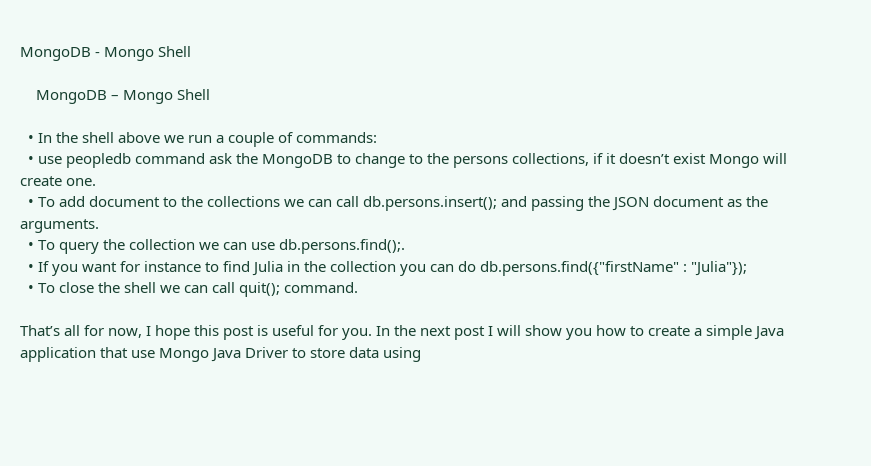MongoDB - Mongo Shell

    MongoDB – Mongo Shell

  • In the shell above we run a couple of commands:
  • use peopledb command ask the MongoDB to change to the persons collections, if it doesn’t exist Mongo will create one.
  • To add document to the collections we can call db.persons.insert(); and passing the JSON document as the arguments.
  • To query the collection we can use db.persons.find();.
  • If you want for instance to find Julia in the collection you can do db.persons.find({"firstName" : "Julia"});
  • To close the shell we can call quit(); command.

That’s all for now, I hope this post is useful for you. In the next post I will show you how to create a simple Java application that use Mongo Java Driver to store data using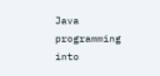Java programming into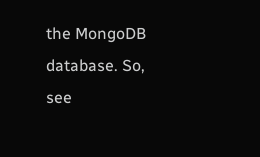the MongoDB database. So, see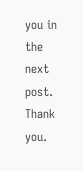you in the next post. Thank you.